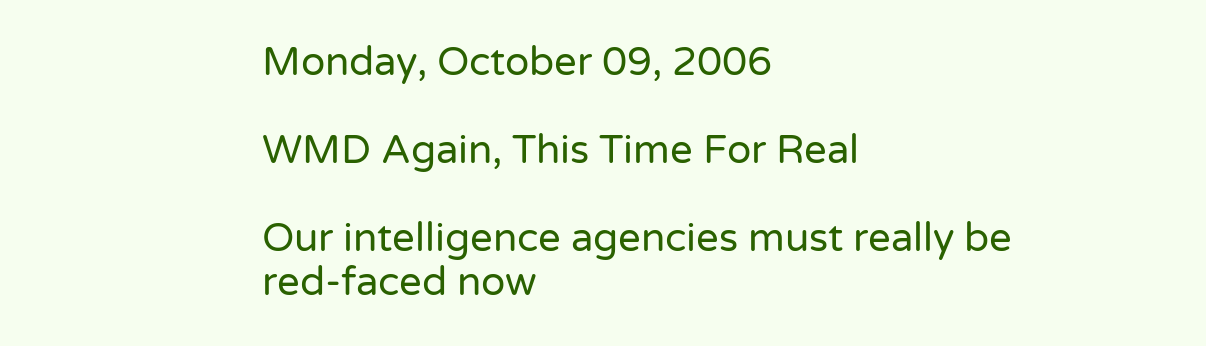Monday, October 09, 2006

WMD Again, This Time For Real

Our intelligence agencies must really be red-faced now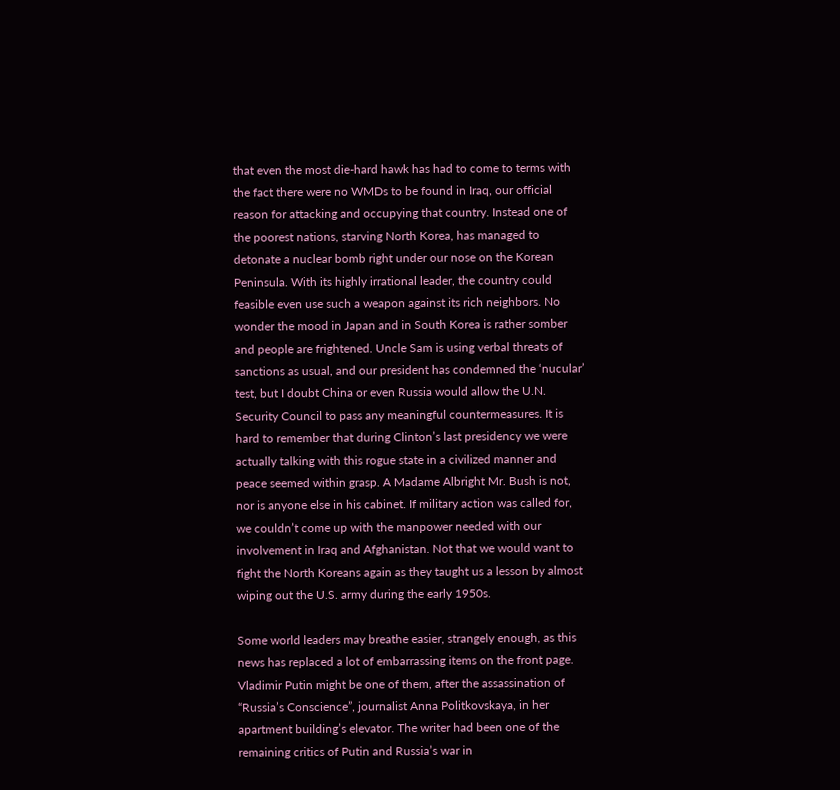that even the most die-hard hawk has had to come to terms with the fact there were no WMDs to be found in Iraq, our official reason for attacking and occupying that country. Instead one of the poorest nations, starving North Korea, has managed to detonate a nuclear bomb right under our nose on the Korean Peninsula. With its highly irrational leader, the country could feasible even use such a weapon against its rich neighbors. No wonder the mood in Japan and in South Korea is rather somber and people are frightened. Uncle Sam is using verbal threats of sanctions as usual, and our president has condemned the ‘nucular’ test, but I doubt China or even Russia would allow the U.N. Security Council to pass any meaningful countermeasures. It is hard to remember that during Clinton’s last presidency we were actually talking with this rogue state in a civilized manner and peace seemed within grasp. A Madame Albright Mr. Bush is not, nor is anyone else in his cabinet. If military action was called for, we couldn’t come up with the manpower needed with our involvement in Iraq and Afghanistan. Not that we would want to fight the North Koreans again as they taught us a lesson by almost wiping out the U.S. army during the early 1950s.

Some world leaders may breathe easier, strangely enough, as this news has replaced a lot of embarrassing items on the front page. Vladimir Putin might be one of them, after the assassination of “Russia’s Conscience”, journalist Anna Politkovskaya, in her apartment building’s elevator. The writer had been one of the remaining critics of Putin and Russia’s war in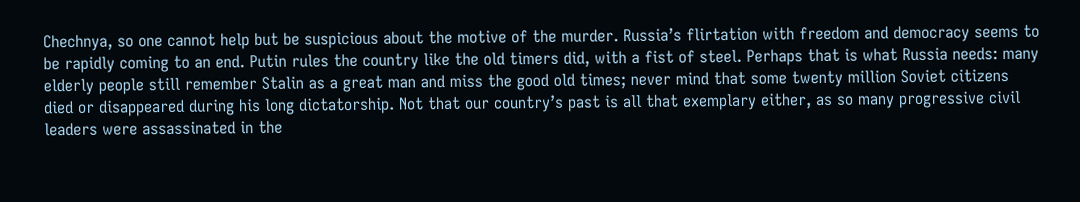Chechnya, so one cannot help but be suspicious about the motive of the murder. Russia’s flirtation with freedom and democracy seems to be rapidly coming to an end. Putin rules the country like the old timers did, with a fist of steel. Perhaps that is what Russia needs: many elderly people still remember Stalin as a great man and miss the good old times; never mind that some twenty million Soviet citizens died or disappeared during his long dictatorship. Not that our country’s past is all that exemplary either, as so many progressive civil leaders were assassinated in the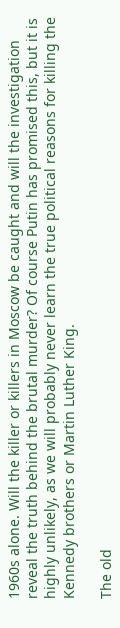1960s alone. Will the killer or killers in Moscow be caught and will the investigation reveal the truth behind the brutal murder? Of course Putin has promised this, but it is highly unlikely, as we will probably never learn the true political reasons for killing the Kennedy brothers or Martin Luther King.

The old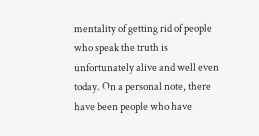mentality of getting rid of people who speak the truth is unfortunately alive and well even today. On a personal note, there have been people who have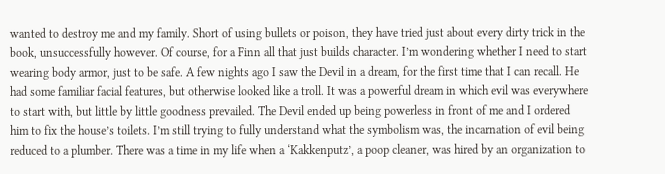wanted to destroy me and my family. Short of using bullets or poison, they have tried just about every dirty trick in the book, unsuccessfully however. Of course, for a Finn all that just builds character. I’m wondering whether I need to start wearing body armor, just to be safe. A few nights ago I saw the Devil in a dream, for the first time that I can recall. He had some familiar facial features, but otherwise looked like a troll. It was a powerful dream in which evil was everywhere to start with, but little by little goodness prevailed. The Devil ended up being powerless in front of me and I ordered him to fix the house’s toilets. I’m still trying to fully understand what the symbolism was, the incarnation of evil being reduced to a plumber. There was a time in my life when a ‘Kakkenputz’, a poop cleaner, was hired by an organization to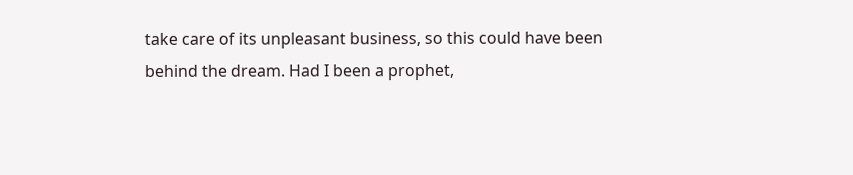take care of its unpleasant business, so this could have been behind the dream. Had I been a prophet,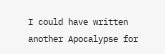I could have written another Apocalypse for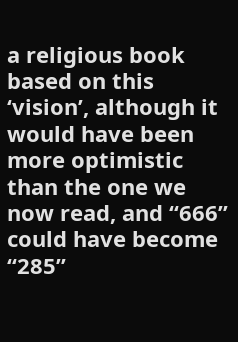a religious book based on this ‘vision’, although it would have been more optimistic than the one we now read, and “666” could have become “285”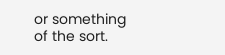or something of the sort.